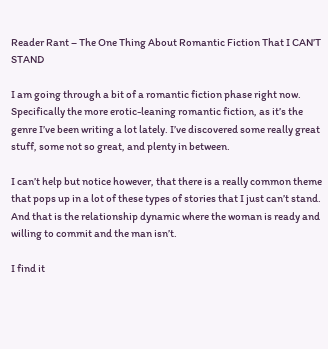Reader Rant – The One Thing About Romantic Fiction That I CAN’T STAND

I am going through a bit of a romantic fiction phase right now. Specifically the more erotic-leaning romantic fiction, as it’s the genre I’ve been writing a lot lately. I’ve discovered some really great stuff, some not so great, and plenty in between.

I can’t help but notice however, that there is a really common theme that pops up in a lot of these types of stories that I just can’t stand. And that is the relationship dynamic where the woman is ready and willing to commit and the man isn’t.

I find it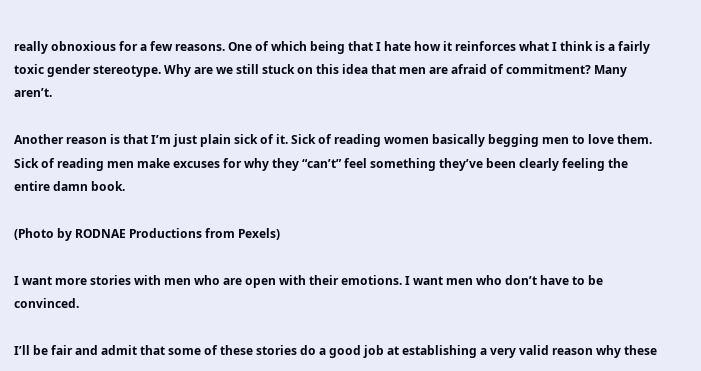really obnoxious for a few reasons. One of which being that I hate how it reinforces what I think is a fairly toxic gender stereotype. Why are we still stuck on this idea that men are afraid of commitment? Many aren’t.

Another reason is that I’m just plain sick of it. Sick of reading women basically begging men to love them. Sick of reading men make excuses for why they “can’t” feel something they’ve been clearly feeling the entire damn book.

(Photo by RODNAE Productions from Pexels)

I want more stories with men who are open with their emotions. I want men who don’t have to be convinced.

I’ll be fair and admit that some of these stories do a good job at establishing a very valid reason why these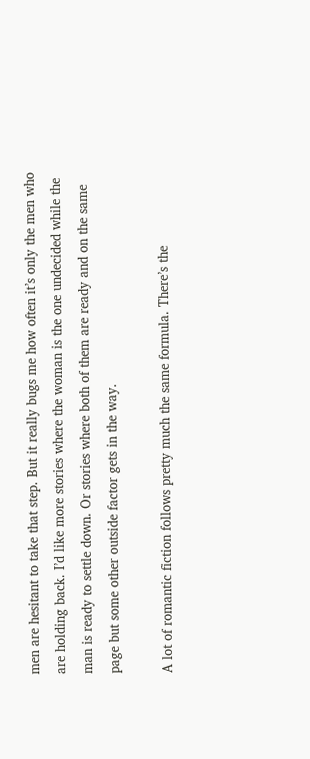men are hesitant to take that step. But it really bugs me how often it’s only the men who are holding back. I’d like more stories where the woman is the one undecided while the man is ready to settle down. Or stories where both of them are ready and on the same page but some other outside factor gets in the way.

A lot of romantic fiction follows pretty much the same formula. There’s the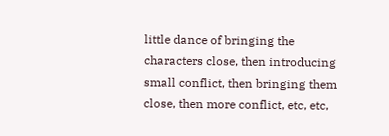little dance of bringing the characters close, then introducing small conflict, then bringing them close, then more conflict, etc, etc,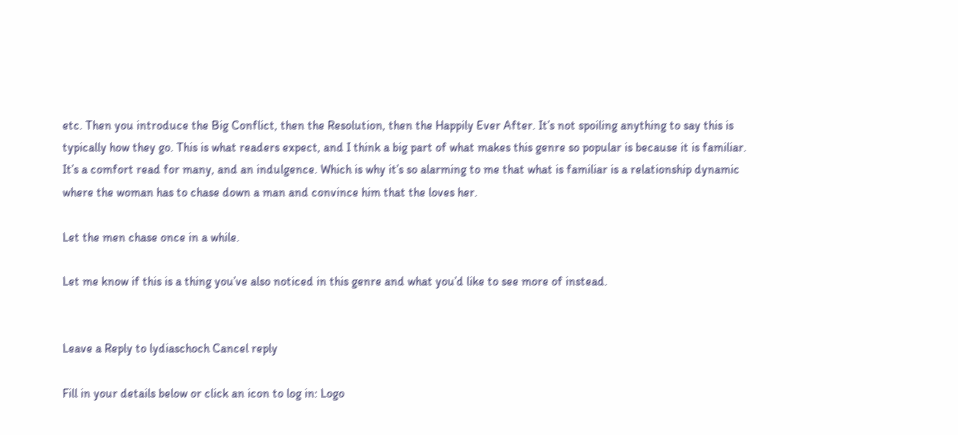etc. Then you introduce the Big Conflict, then the Resolution, then the Happily Ever After. It’s not spoiling anything to say this is typically how they go. This is what readers expect, and I think a big part of what makes this genre so popular is because it is familiar. It’s a comfort read for many, and an indulgence. Which is why it’s so alarming to me that what is familiar is a relationship dynamic where the woman has to chase down a man and convince him that the loves her.

Let the men chase once in a while.

Let me know if this is a thing you’ve also noticed in this genre and what you’d like to see more of instead.


Leave a Reply to lydiaschoch Cancel reply

Fill in your details below or click an icon to log in: Logo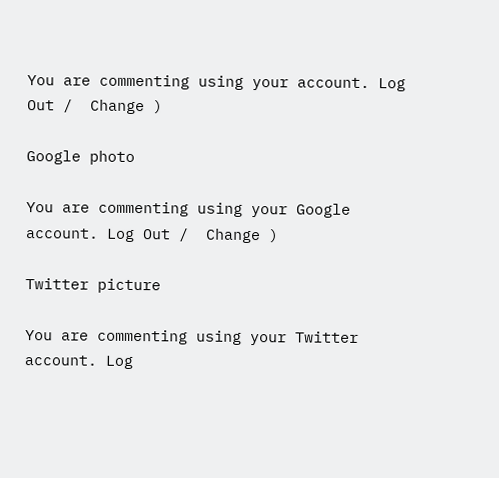You are commenting using your account. Log Out /  Change )

Google photo

You are commenting using your Google account. Log Out /  Change )

Twitter picture

You are commenting using your Twitter account. Log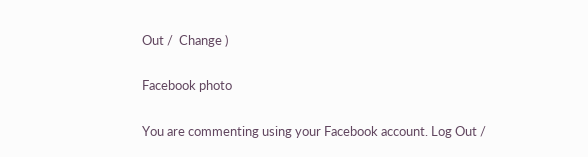Out /  Change )

Facebook photo

You are commenting using your Facebook account. Log Out /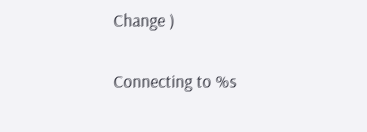Change )

Connecting to %s